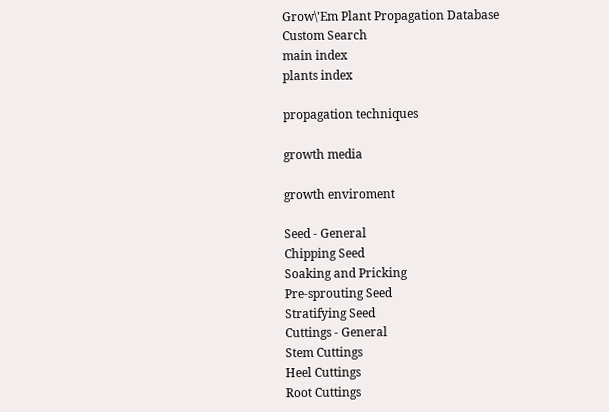Grow\'Em Plant Propagation Database
Custom Search
main index
plants index

propagation techniques

growth media

growth enviroment

Seed - General
Chipping Seed
Soaking and Pricking
Pre-sprouting Seed
Stratifying Seed
Cuttings - General
Stem Cuttings
Heel Cuttings
Root Cuttings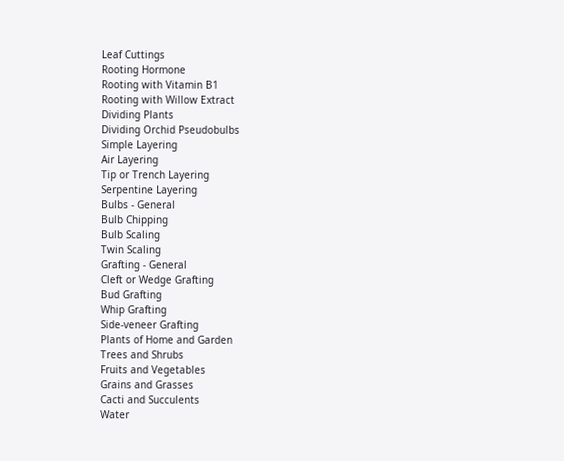Leaf Cuttings
Rooting Hormone
Rooting with Vitamin B1
Rooting with Willow Extract
Dividing Plants
Dividing Orchid Pseudobulbs
Simple Layering
Air Layering
Tip or Trench Layering
Serpentine Layering
Bulbs - General
Bulb Chipping
Bulb Scaling
Twin Scaling
Grafting - General
Cleft or Wedge Grafting
Bud Grafting
Whip Grafting
Side-veneer Grafting
Plants of Home and Garden
Trees and Shrubs
Fruits and Vegetables
Grains and Grasses
Cacti and Succulents
Water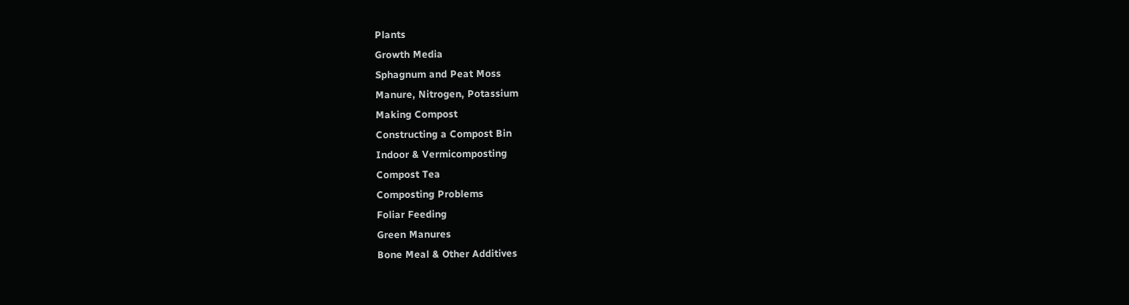Plants
Growth Media
Sphagnum and Peat Moss
Manure, Nitrogen, Potassium
Making Compost
Constructing a Compost Bin
Indoor & Vermicomposting
Compost Tea
Composting Problems
Foliar Feeding
Green Manures
Bone Meal & Other Additives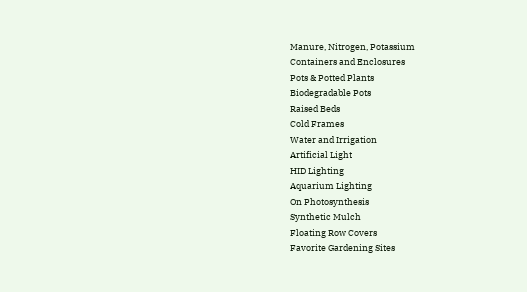Manure, Nitrogen, Potassium
Containers and Enclosures
Pots & Potted Plants
Biodegradable Pots
Raised Beds
Cold Frames
Water and Irrigation
Artificial Light
HID Lighting
Aquarium Lighting
On Photosynthesis
Synthetic Mulch
Floating Row Covers
Favorite Gardening Sites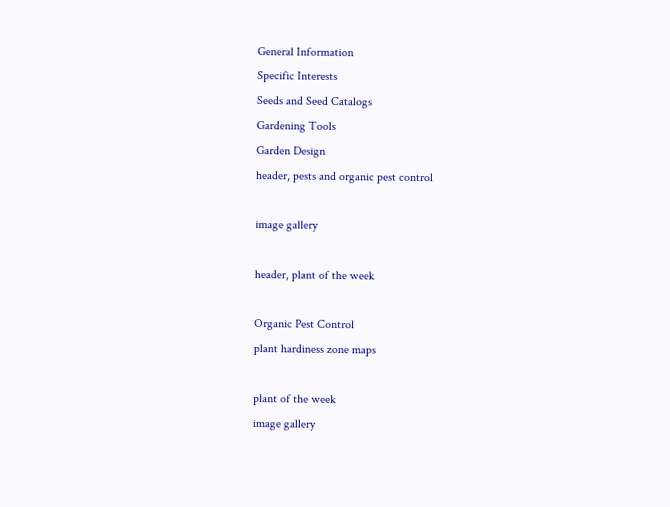General Information
Specific Interests
Seeds and Seed Catalogs
Gardening Tools
Garden Design
header, pests and organic pest control

image gallery

header, plant of the week

Organic Pest Control
plant hardiness zone maps

plant of the week
image gallery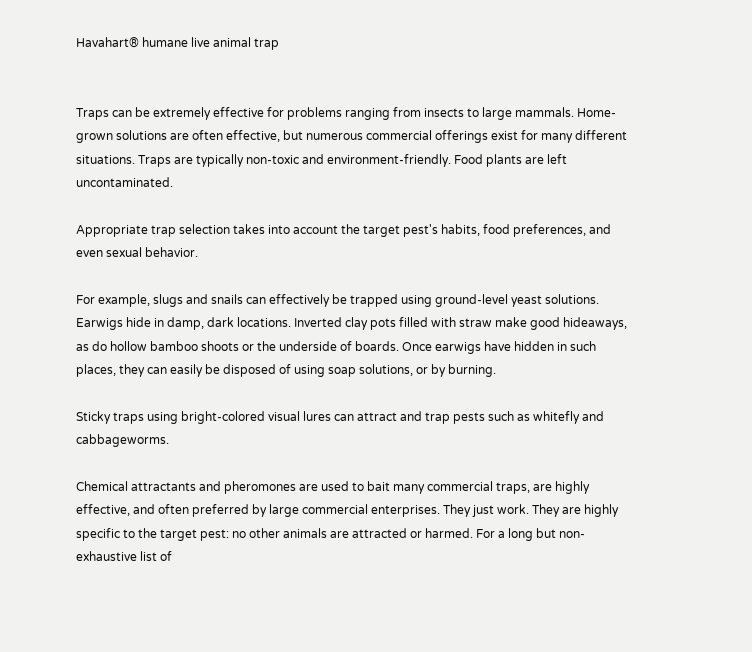Havahart® humane live animal trap


Traps can be extremely effective for problems ranging from insects to large mammals. Home-grown solutions are often effective, but numerous commercial offerings exist for many different situations. Traps are typically non-toxic and environment-friendly. Food plants are left uncontaminated.

Appropriate trap selection takes into account the target pest's habits, food preferences, and even sexual behavior.

For example, slugs and snails can effectively be trapped using ground-level yeast solutions. Earwigs hide in damp, dark locations. Inverted clay pots filled with straw make good hideaways, as do hollow bamboo shoots or the underside of boards. Once earwigs have hidden in such places, they can easily be disposed of using soap solutions, or by burning.

Sticky traps using bright-colored visual lures can attract and trap pests such as whitefly and cabbageworms.

Chemical attractants and pheromones are used to bait many commercial traps, are highly effective, and often preferred by large commercial enterprises. They just work. They are highly specific to the target pest: no other animals are attracted or harmed. For a long but non-exhaustive list of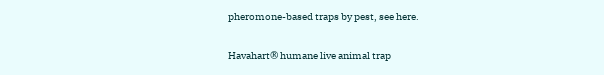pheromone-based traps by pest, see here.

Havahart® humane live animal trap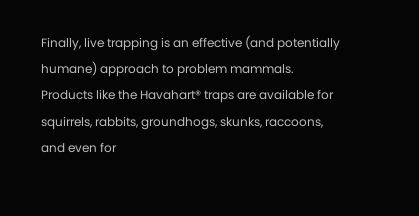Finally, live trapping is an effective (and potentially humane) approach to problem mammals. Products like the Havahart® traps are available for squirrels, rabbits, groundhogs, skunks, raccoons, and even for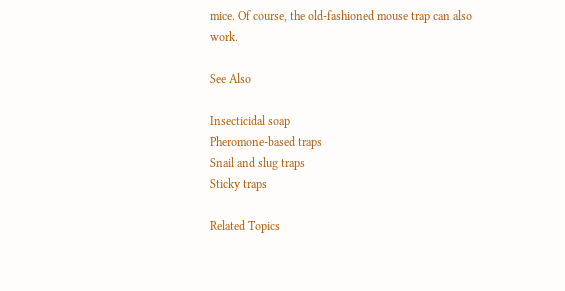mice. Of course, the old-fashioned mouse trap can also work.

See Also

Insecticidal soap
Pheromone-based traps
Snail and slug traps
Sticky traps

Related Topics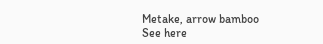Metake, arrow bamboo
See here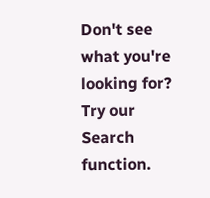Don't see what you're looking for? Try our Search function.